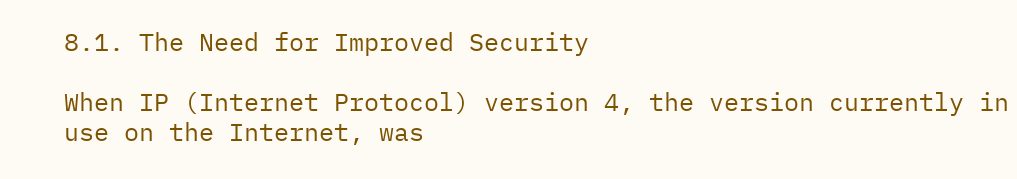8.1. The Need for Improved Security

When IP (Internet Protocol) version 4, the version currently in use on the Internet, was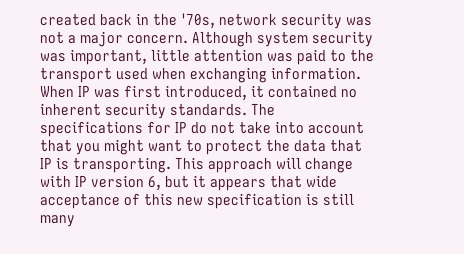created back in the '70s, network security was not a major concern. Although system security was important, little attention was paid to the transport used when exchanging information. When IP was first introduced, it contained no inherent security standards. The specifications for IP do not take into account that you might want to protect the data that IP is transporting. This approach will change with IP version 6, but it appears that wide acceptance of this new specification is still many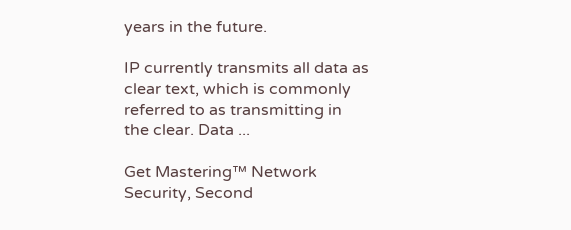years in the future.

IP currently transmits all data as clear text, which is commonly referred to as transmitting in the clear. Data ...

Get Mastering™ Network Security, Second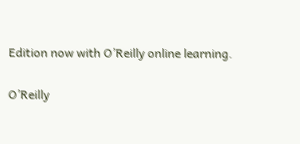Edition now with O’Reilly online learning.

O’Reilly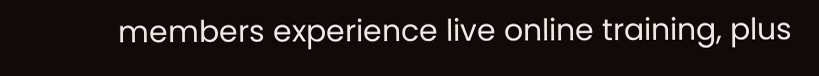members experience live online training, plus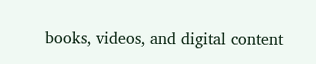books, videos, and digital content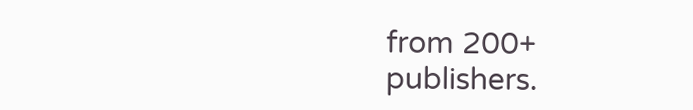from 200+ publishers.